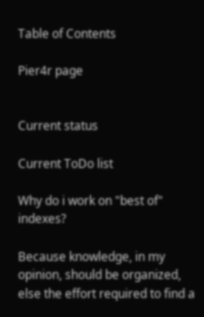Table of Contents

Pier4r page


Current status

Current ToDo list

Why do i work on "best of" indexes?

Because knowledge, in my opinion, should be organized, else the effort required to find a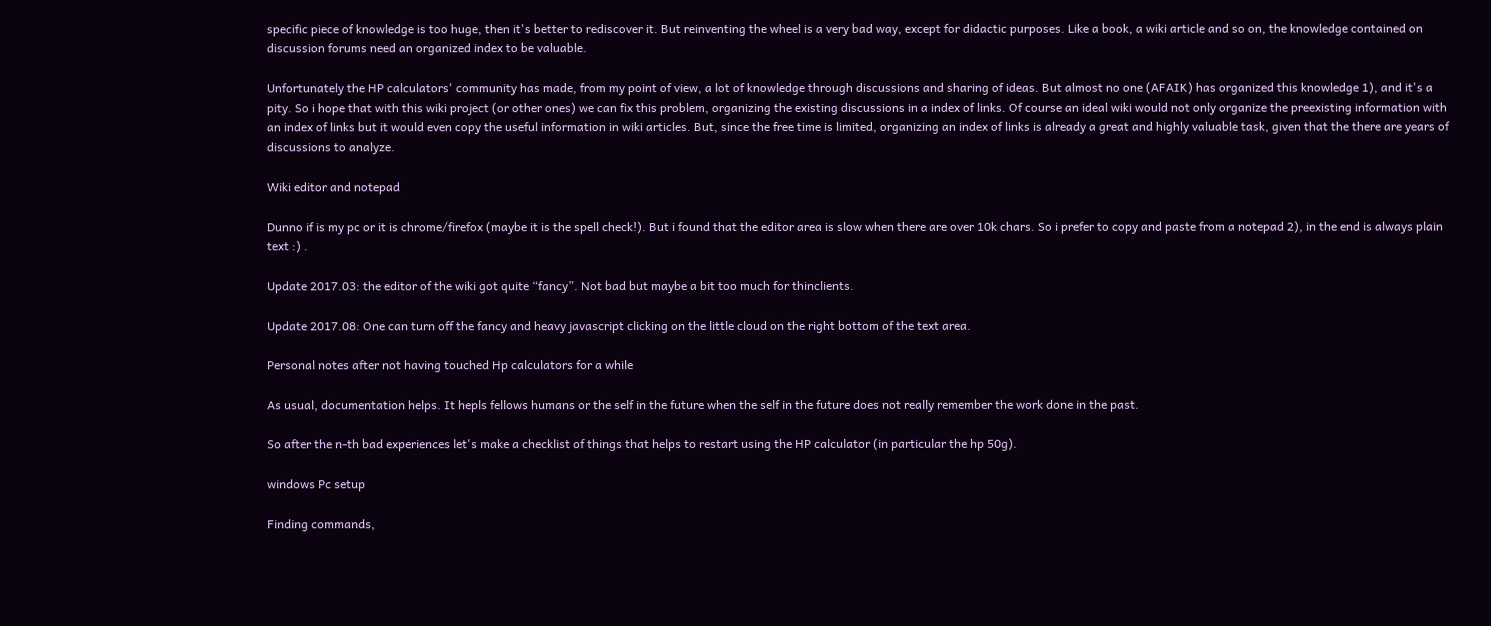specific piece of knowledge is too huge, then it's better to rediscover it. But reinventing the wheel is a very bad way, except for didactic purposes. Like a book, a wiki article and so on, the knowledge contained on discussion forums need an organized index to be valuable.

Unfortunately the HP calculators' community has made, from my point of view, a lot of knowledge through discussions and sharing of ideas. But almost no one (AFAIK) has organized this knowledge 1), and it's a pity. So i hope that with this wiki project (or other ones) we can fix this problem, organizing the existing discussions in a index of links. Of course an ideal wiki would not only organize the preexisting information with an index of links but it would even copy the useful information in wiki articles. But, since the free time is limited, organizing an index of links is already a great and highly valuable task, given that the there are years of discussions to analyze.

Wiki editor and notepad

Dunno if is my pc or it is chrome/firefox (maybe it is the spell check!). But i found that the editor area is slow when there are over 10k chars. So i prefer to copy and paste from a notepad 2), in the end is always plain text :) .

Update 2017.03: the editor of the wiki got quite “fancy”. Not bad but maybe a bit too much for thinclients.

Update 2017.08: One can turn off the fancy and heavy javascript clicking on the little cloud on the right bottom of the text area.

Personal notes after not having touched Hp calculators for a while

As usual, documentation helps. It hepls fellows humans or the self in the future when the self in the future does not really remember the work done in the past.

So after the n-th bad experiences let's make a checklist of things that helps to restart using the HP calculator (in particular the hp 50g).

windows Pc setup

Finding commands,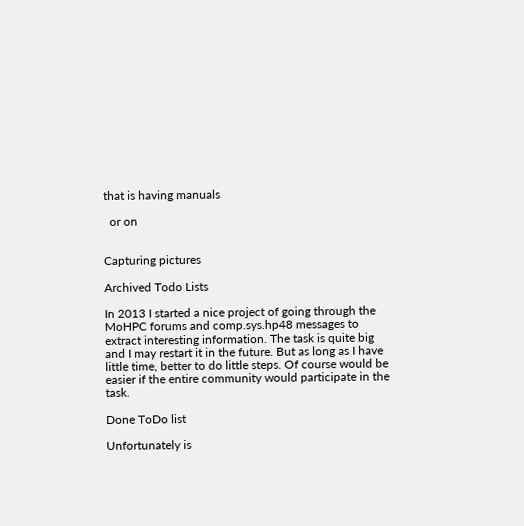that is having manuals

  or on


Capturing pictures

Archived Todo Lists

In 2013 I started a nice project of going through the MoHPC forums and comp.sys.hp48 messages to extract interesting information. The task is quite big and I may restart it in the future. But as long as I have little time, better to do little steps. Of course would be easier if the entire community would participate in the task.

Done ToDo list

Unfortunately is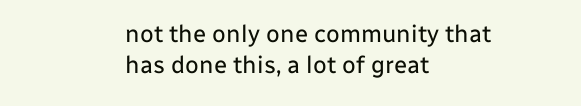not the only one community that has done this, a lot of great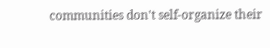communities don't self-organize their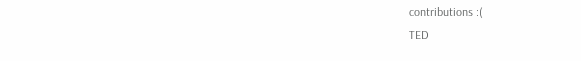contributions :(
TED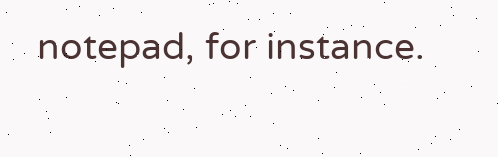notepad, for instance.